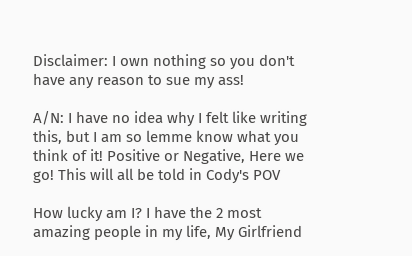Disclaimer: I own nothing so you don't have any reason to sue my ass!

A/N: I have no idea why I felt like writing this, but I am so lemme know what you think of it! Positive or Negative, Here we go! This will all be told in Cody's POV

How lucky am I? I have the 2 most amazing people in my life, My Girlfriend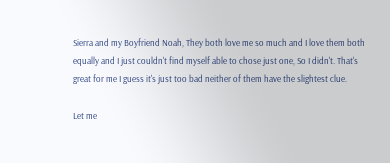Sierra and my Boyfriend Noah, They both love me so much and I love them both equally and I just couldn't find myself able to chose just one, So I didn't. That's great for me I guess it's just too bad neither of them have the slightest clue.

Let me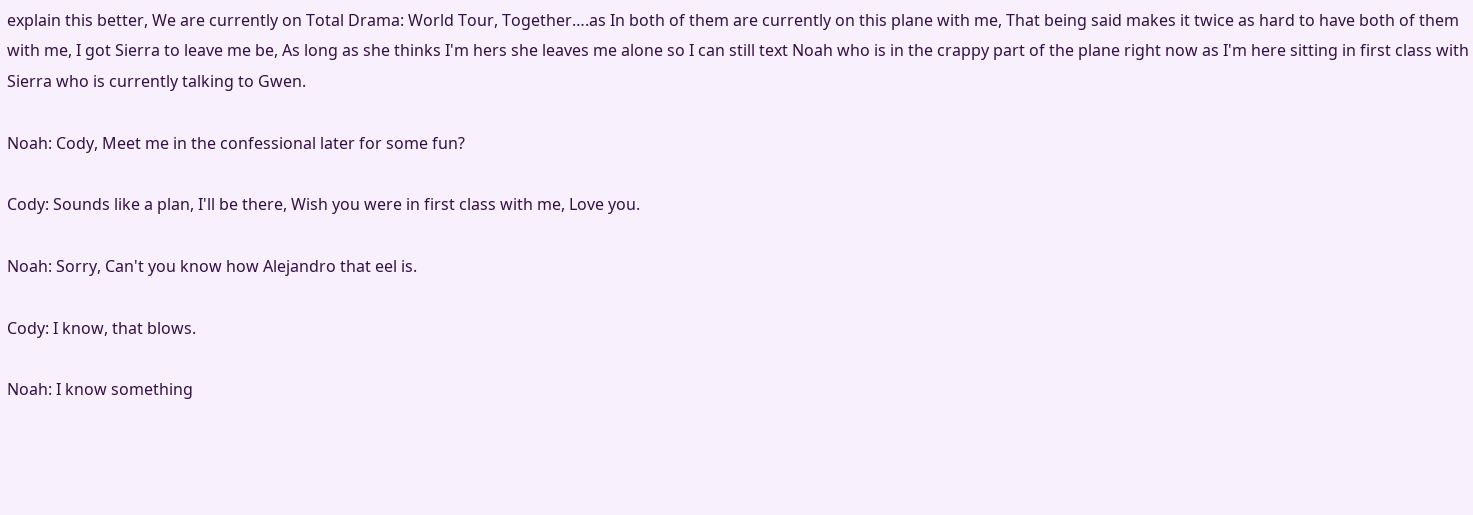explain this better, We are currently on Total Drama: World Tour, Together….as In both of them are currently on this plane with me, That being said makes it twice as hard to have both of them with me, I got Sierra to leave me be, As long as she thinks I'm hers she leaves me alone so I can still text Noah who is in the crappy part of the plane right now as I'm here sitting in first class with Sierra who is currently talking to Gwen.

Noah: Cody, Meet me in the confessional later for some fun?

Cody: Sounds like a plan, I'll be there, Wish you were in first class with me, Love you.

Noah: Sorry, Can't you know how Alejandro that eel is.

Cody: I know, that blows.

Noah: I know something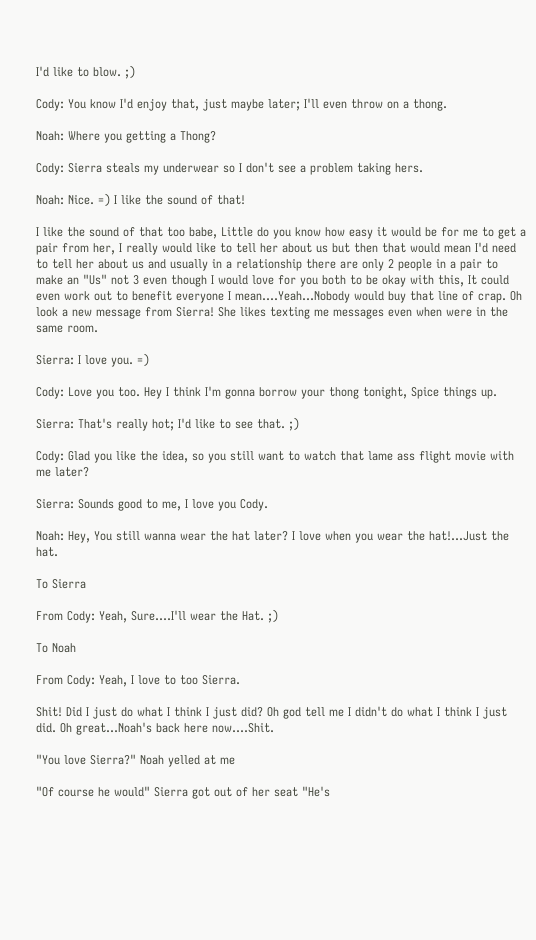I'd like to blow. ;)

Cody: You know I'd enjoy that, just maybe later; I'll even throw on a thong.

Noah: Where you getting a Thong?

Cody: Sierra steals my underwear so I don't see a problem taking hers.

Noah: Nice. =) I like the sound of that!

I like the sound of that too babe, Little do you know how easy it would be for me to get a pair from her, I really would like to tell her about us but then that would mean I'd need to tell her about us and usually in a relationship there are only 2 people in a pair to make an "Us" not 3 even though I would love for you both to be okay with this, It could even work out to benefit everyone I mean….Yeah…Nobody would buy that line of crap. Oh look a new message from Sierra! She likes texting me messages even when were in the same room.

Sierra: I love you. =)

Cody: Love you too. Hey I think I'm gonna borrow your thong tonight, Spice things up.

Sierra: That's really hot; I'd like to see that. ;)

Cody: Glad you like the idea, so you still want to watch that lame ass flight movie with me later?

Sierra: Sounds good to me, I love you Cody.

Noah: Hey, You still wanna wear the hat later? I love when you wear the hat!...Just the hat.

To Sierra

From Cody: Yeah, Sure….I'll wear the Hat. ;)

To Noah

From Cody: Yeah, I love to too Sierra.

Shit! Did I just do what I think I just did? Oh god tell me I didn't do what I think I just did. Oh great…Noah's back here now….Shit.

"You love Sierra?" Noah yelled at me

"Of course he would" Sierra got out of her seat "He's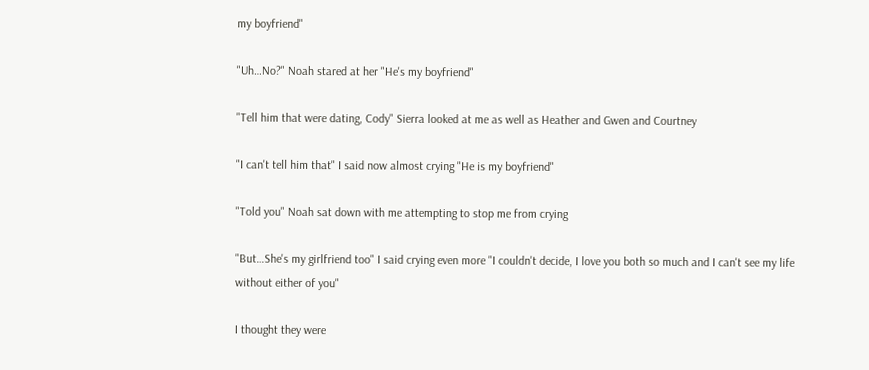my boyfriend"

"Uh…No?" Noah stared at her "He's my boyfriend"

"Tell him that were dating, Cody" Sierra looked at me as well as Heather and Gwen and Courtney

"I can't tell him that" I said now almost crying "He is my boyfriend"

"Told you" Noah sat down with me attempting to stop me from crying

"But…She's my girlfriend too" I said crying even more "I couldn't decide, I love you both so much and I can't see my life without either of you"

I thought they were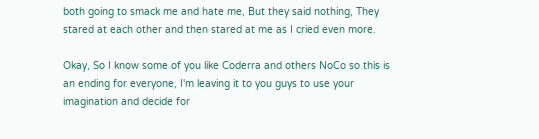both going to smack me and hate me, But they said nothing, They stared at each other and then stared at me as I cried even more.

Okay, So I know some of you like Coderra and others NoCo so this is an ending for everyone, I'm leaving it to you guys to use your imagination and decide for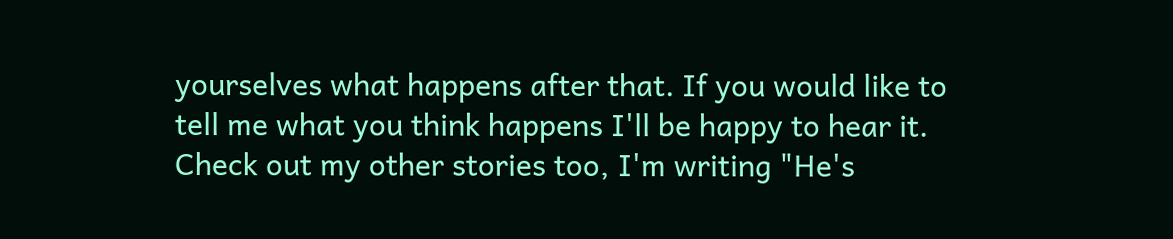yourselves what happens after that. If you would like to tell me what you think happens I'll be happy to hear it. Check out my other stories too, I'm writing "He's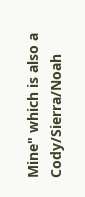Mine" which is also a Cody/Sierra/Noah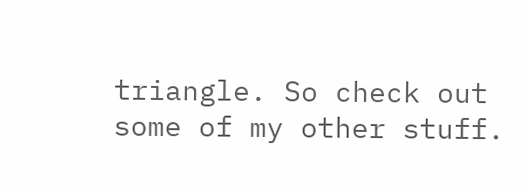triangle. So check out some of my other stuff.